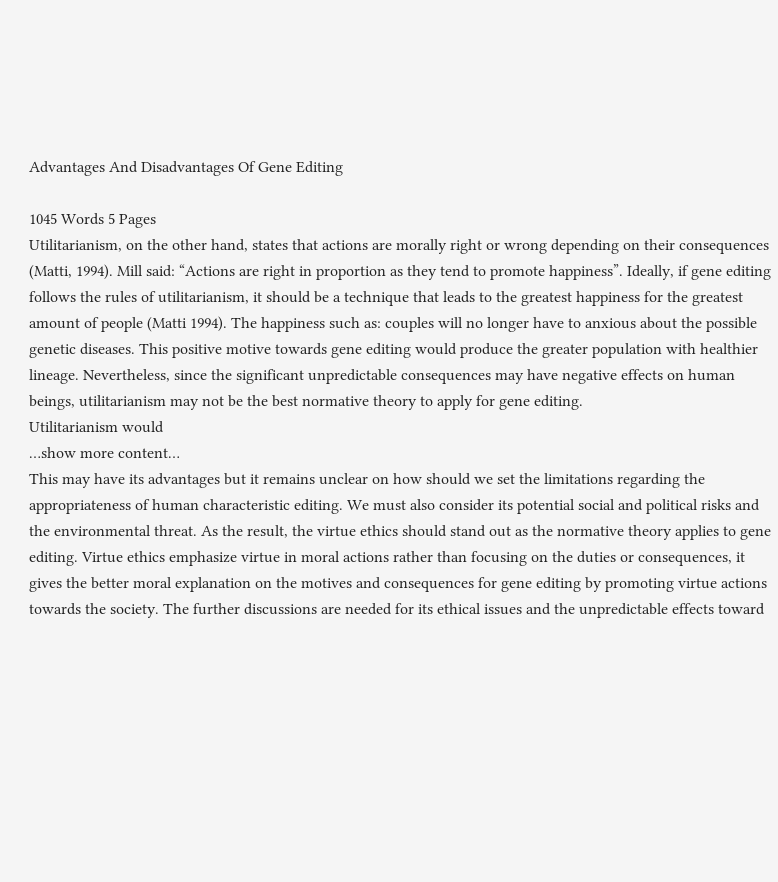Advantages And Disadvantages Of Gene Editing

1045 Words 5 Pages
Utilitarianism, on the other hand, states that actions are morally right or wrong depending on their consequences (Matti, 1994). Mill said: “Actions are right in proportion as they tend to promote happiness”. Ideally, if gene editing follows the rules of utilitarianism, it should be a technique that leads to the greatest happiness for the greatest amount of people (Matti 1994). The happiness such as: couples will no longer have to anxious about the possible genetic diseases. This positive motive towards gene editing would produce the greater population with healthier lineage. Nevertheless, since the significant unpredictable consequences may have negative effects on human beings, utilitarianism may not be the best normative theory to apply for gene editing.
Utilitarianism would
…show more content…
This may have its advantages but it remains unclear on how should we set the limitations regarding the appropriateness of human characteristic editing. We must also consider its potential social and political risks and the environmental threat. As the result, the virtue ethics should stand out as the normative theory applies to gene editing. Virtue ethics emphasize virtue in moral actions rather than focusing on the duties or consequences, it gives the better moral explanation on the motives and consequences for gene editing by promoting virtue actions towards the society. The further discussions are needed for its ethical issues and the unpredictable effects toward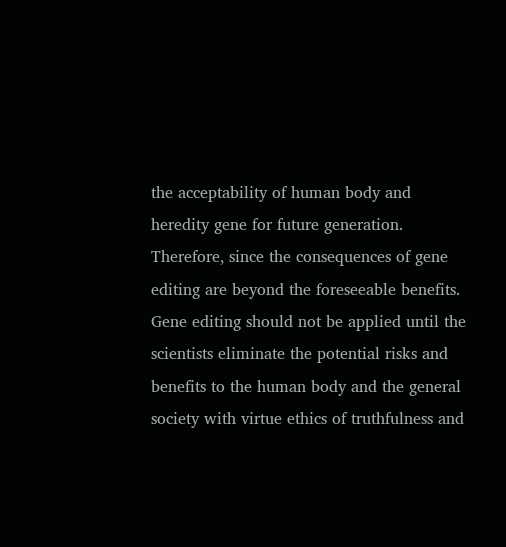the acceptability of human body and heredity gene for future generation. Therefore, since the consequences of gene editing are beyond the foreseeable benefits. Gene editing should not be applied until the scientists eliminate the potential risks and benefits to the human body and the general society with virtue ethics of truthfulness and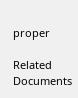proper

Related Documents